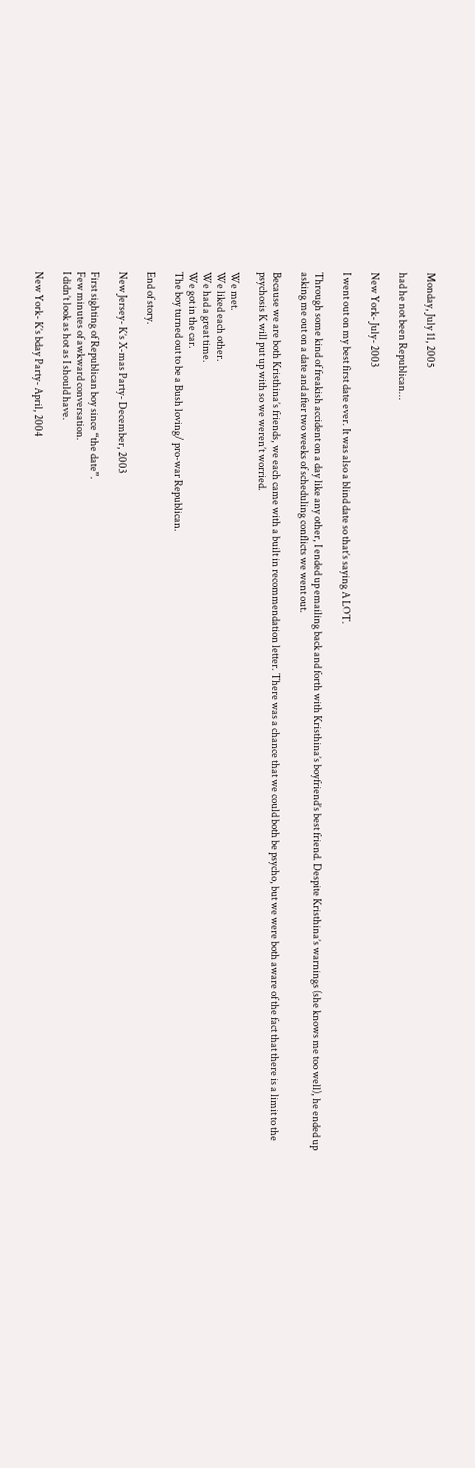Monday, July 11, 2005

had he not been Republican...

New York- July- 2003

I went out on my best first date ever. It was also a blind date so that’s saying A LOT.

Through some kind of freakish accident on a day like any other, I ended up emailing back and forth with Kristhina’s boyfriend’s best friend. Despite Kristhina’s warnings (she knows me too well), he ended up asking me out on a date and after two weeks of scheduling conflicts we went out.

Because we are both Kristhina’s friends, we each came with a built in recommendation letter. There was a chance that we could both be psycho, but we were both aware of the fact that there is a limit to the psychosis K will put up with so we weren’t worried.

We met.
We liked each other.
We had a great time.
We got in the car.
The boy turned out to be a Bush loving/ pro-war Republican.

End of story.

New Jersey- K’s X-mas Party- December, 2003

First sighting of Republican boy since “the date”.
Few minutes of awkward conversation.
I didn’t look as hot as I should have.

New York- K’s bday Party- April, 2004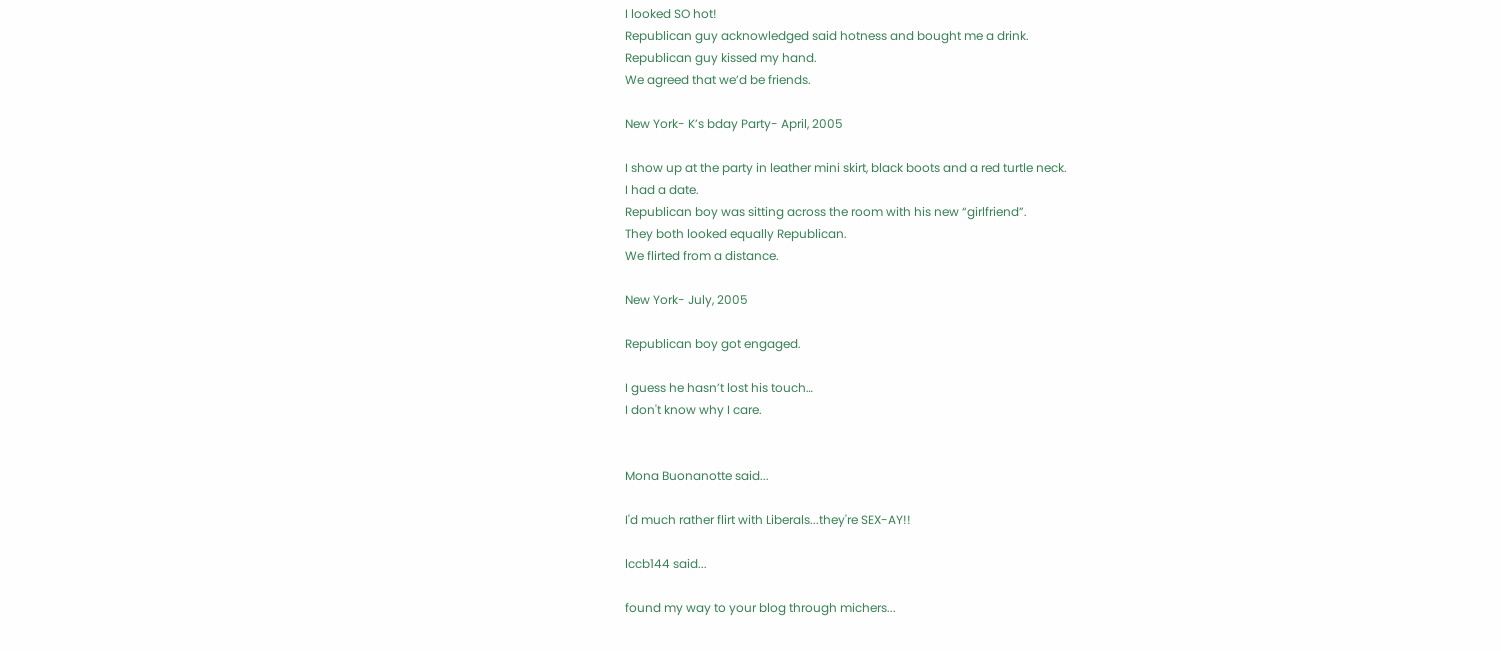I looked SO hot!
Republican guy acknowledged said hotness and bought me a drink.
Republican guy kissed my hand.
We agreed that we’d be friends.

New York- K’s bday Party- April, 2005

I show up at the party in leather mini skirt, black boots and a red turtle neck.
I had a date.
Republican boy was sitting across the room with his new “girlfriend”.
They both looked equally Republican.
We flirted from a distance.

New York- July, 2005

Republican boy got engaged.

I guess he hasn’t lost his touch…
I don't know why I care.


Mona Buonanotte said...

I'd much rather flirt with Liberals...they're SEX-AY!!

lccb144 said...

found my way to your blog through michers...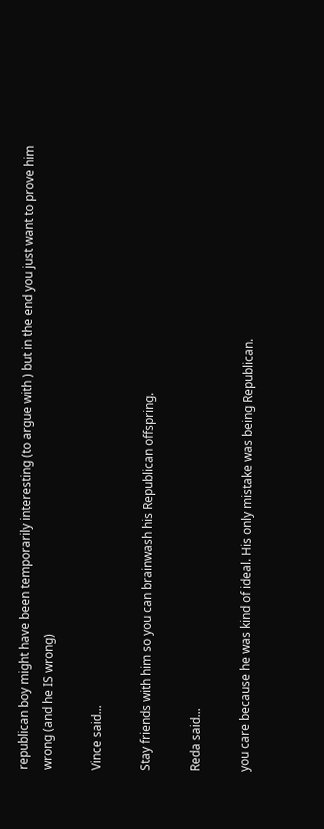republican boy might have been temporarily interesting (to argue with ) but in the end you just want to prove him wrong (and he IS wrong)

Vince said...

Stay friends with him so you can brainwash his Republican offspring.

Reda said...

you care because he was kind of ideal. His only mistake was being Republican.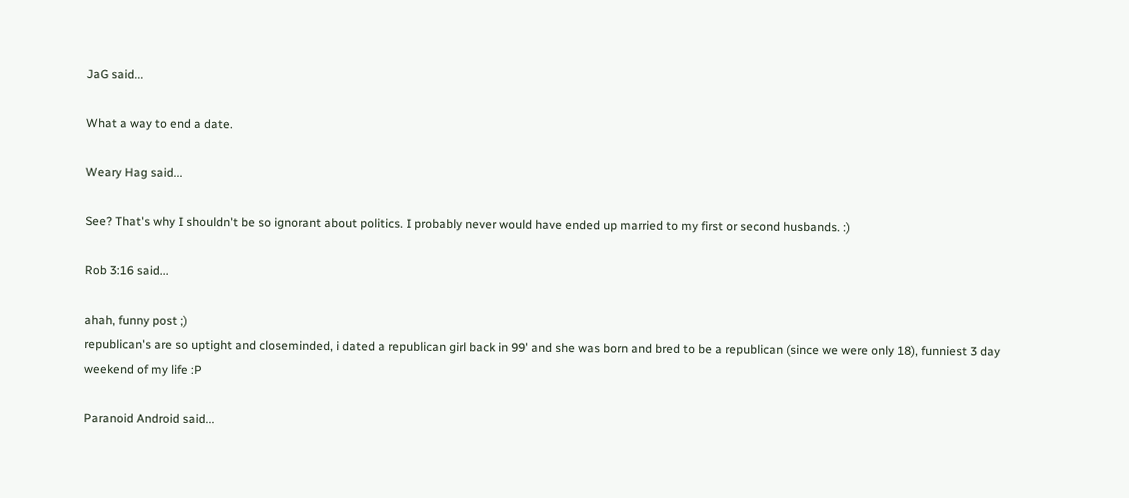JaG said...

What a way to end a date.

Weary Hag said...

See? That's why I shouldn't be so ignorant about politics. I probably never would have ended up married to my first or second husbands. :)

Rob 3:16 said...

ahah, funny post ;)
republican's are so uptight and closeminded, i dated a republican girl back in 99' and she was born and bred to be a republican (since we were only 18), funniest 3 day weekend of my life :P

Paranoid Android said...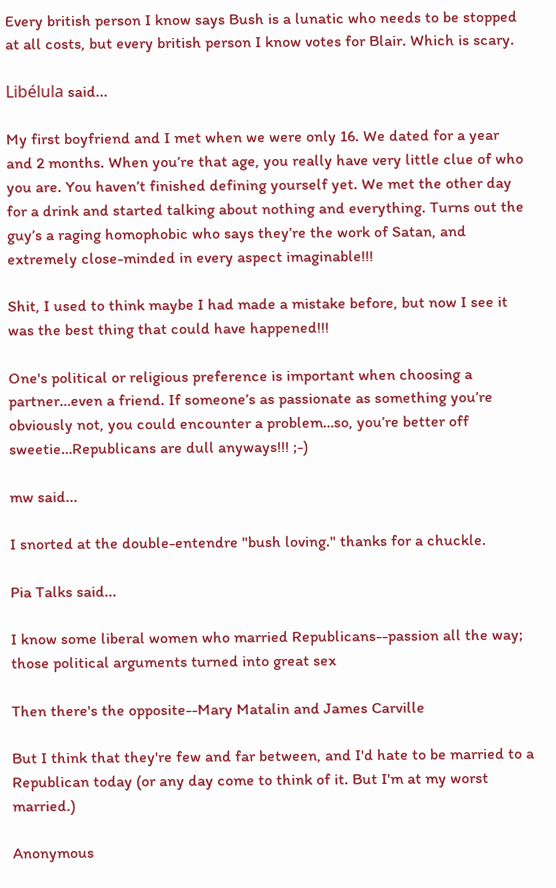Every british person I know says Bush is a lunatic who needs to be stopped at all costs, but every british person I know votes for Blair. Which is scary.

Libélula said...

My first boyfriend and I met when we were only 16. We dated for a year and 2 months. When you’re that age, you really have very little clue of who you are. You haven’t finished defining yourself yet. We met the other day for a drink and started talking about nothing and everything. Turns out the guy’s a raging homophobic who says they’re the work of Satan, and extremely close-minded in every aspect imaginable!!!

Shit, I used to think maybe I had made a mistake before, but now I see it was the best thing that could have happened!!!

One's political or religious preference is important when choosing a partner…even a friend. If someone’s as passionate as something you’re obviously not, you could encounter a problem…so, you’re better off sweetie…Republicans are dull anyways!!! ;-)

mw said...

I snorted at the double-entendre "bush loving." thanks for a chuckle.

Pia Talks said...

I know some liberal women who married Republicans--passion all the way; those political arguments turned into great sex

Then there's the opposite--Mary Matalin and James Carville

But I think that they're few and far between, and I'd hate to be married to a Republican today (or any day come to think of it. But I'm at my worst married.)

Anonymous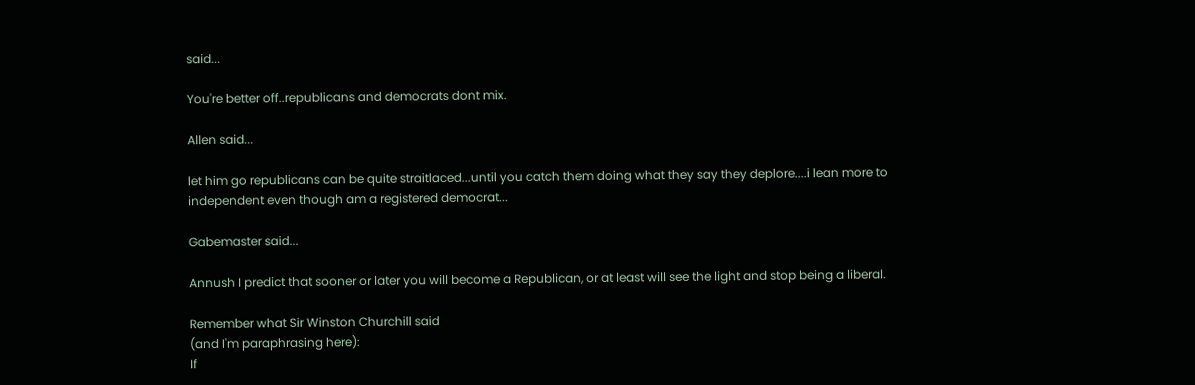said...

You're better off..republicans and democrats dont mix.

Allen said...

let him go republicans can be quite straitlaced...until you catch them doing what they say they deplore....i lean more to independent even though am a registered democrat...

Gabemaster said...

Annush I predict that sooner or later you will become a Republican, or at least will see the light and stop being a liberal.

Remember what Sir Winston Churchill said
(and I'm paraphrasing here):
If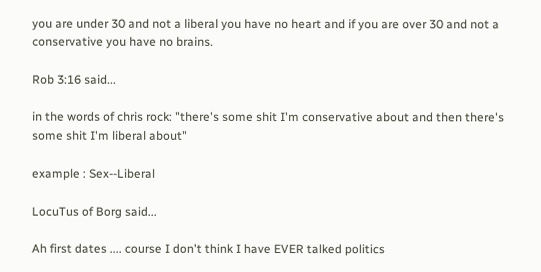you are under 30 and not a liberal you have no heart and if you are over 30 and not a conservative you have no brains.

Rob 3:16 said...

in the words of chris rock: "there's some shit I'm conservative about and then there's some shit I'm liberal about"

example : Sex--Liberal

LocuTus of Borg said...

Ah first dates .... course I don't think I have EVER talked politics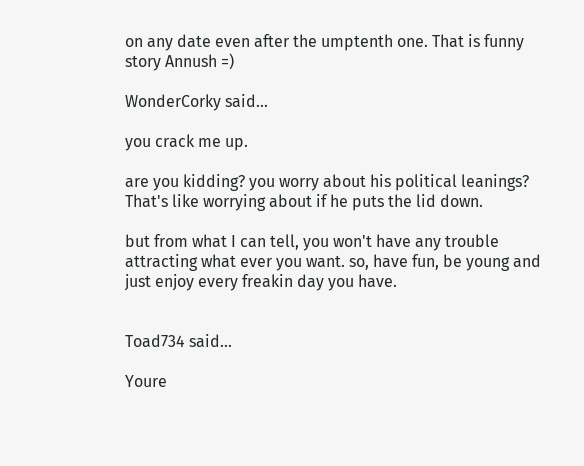on any date even after the umptenth one. That is funny story Annush =)

WonderCorky said...

you crack me up.

are you kidding? you worry about his political leanings? That's like worrying about if he puts the lid down.

but from what I can tell, you won't have any trouble attracting what ever you want. so, have fun, be young and just enjoy every freakin day you have.


Toad734 said...

Youre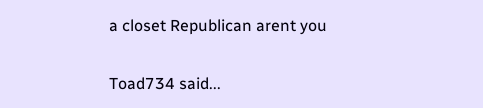a closet Republican arent you

Toad734 said...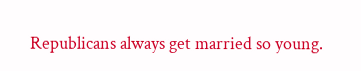Republicans always get married so young.